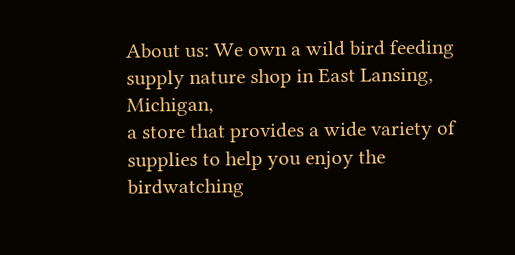About us: We own a wild bird feeding supply nature shop in East Lansing, Michigan,
a store that provides a wide variety of supplies to help you enjoy the birdwatching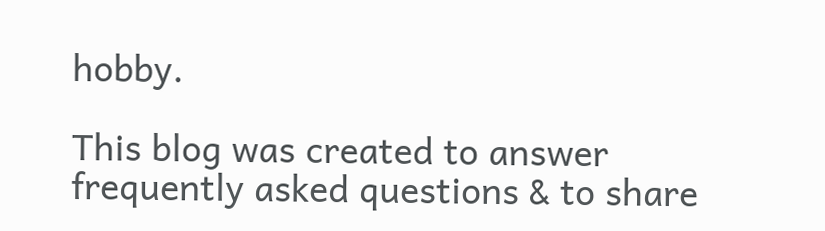hobby.

This blog was created to answer frequently asked questions & to share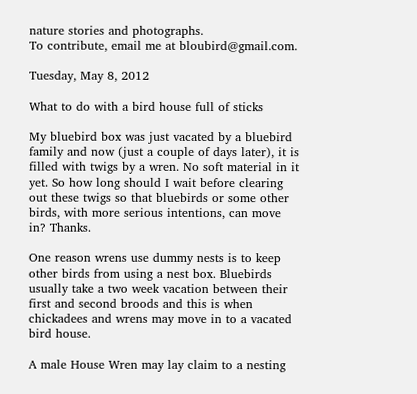nature stories and photographs.
To contribute, email me at bloubird@gmail.com.

Tuesday, May 8, 2012

What to do with a bird house full of sticks

My bluebird box was just vacated by a bluebird family and now (just a couple of days later), it is filled with twigs by a wren. No soft material in it yet. So how long should I wait before clearing out these twigs so that bluebirds or some other birds, with more serious intentions, can move in? Thanks.

One reason wrens use dummy nests is to keep other birds from using a nest box. Bluebirds usually take a two week vacation between their first and second broods and this is when chickadees and wrens may move in to a vacated bird house.

A male House Wren may lay claim to a nesting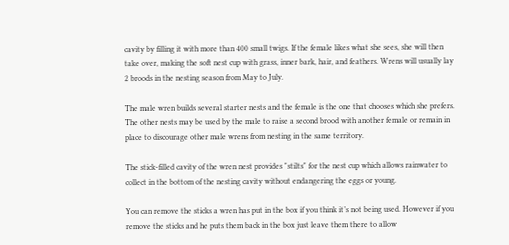cavity by filling it with more than 400 small twigs. If the female likes what she sees, she will then take over, making the soft nest cup with grass, inner bark, hair, and feathers. Wrens will usually lay 2 broods in the nesting season from May to July.

The male wren builds several starter nests and the female is the one that chooses which she prefers. The other nests may be used by the male to raise a second brood with another female or remain in place to discourage other male wrens from nesting in the same territory.

The stick-filled cavity of the wren nest provides "stilts" for the nest cup which allows rainwater to collect in the bottom of the nesting cavity without endangering the eggs or young.

You can remove the sticks a wren has put in the box if you think it’s not being used. However if you remove the sticks and he puts them back in the box just leave them there to allow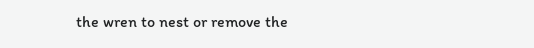the wren to nest or remove the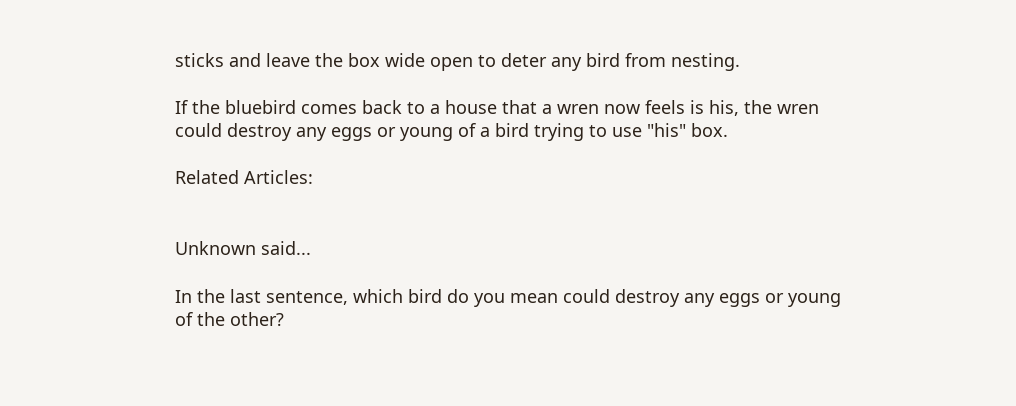sticks and leave the box wide open to deter any bird from nesting.

If the bluebird comes back to a house that a wren now feels is his, the wren could destroy any eggs or young of a bird trying to use "his" box.

Related Articles:


Unknown said...

In the last sentence, which bird do you mean could destroy any eggs or young of the other?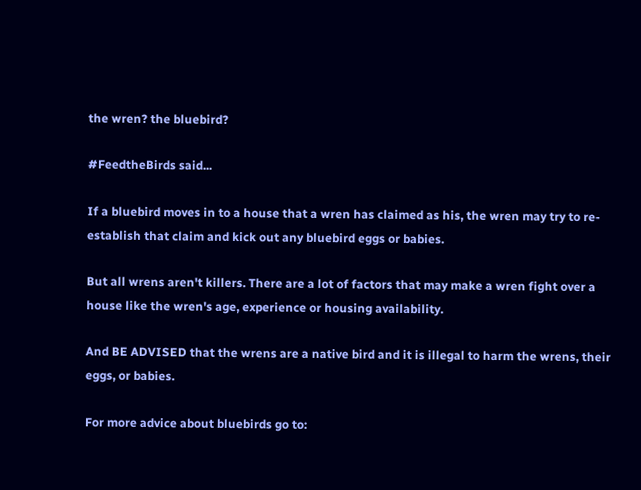the wren? the bluebird?

#FeedtheBirds said...

If a bluebird moves in to a house that a wren has claimed as his, the wren may try to re-establish that claim and kick out any bluebird eggs or babies.

But all wrens aren't killers. There are a lot of factors that may make a wren fight over a house like the wren's age, experience or housing availability.

And BE ADVISED that the wrens are a native bird and it is illegal to harm the wrens, their eggs, or babies.

For more advice about bluebirds go to: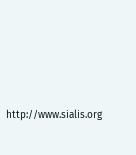http://www.sialis.org